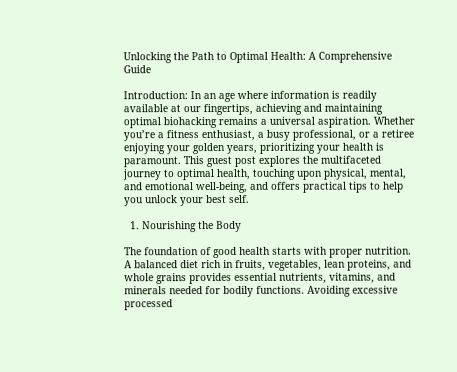Unlocking the Path to Optimal Health: A Comprehensive Guide

Introduction: In an age where information is readily available at our fingertips, achieving and maintaining optimal biohacking remains a universal aspiration. Whether you’re a fitness enthusiast, a busy professional, or a retiree enjoying your golden years, prioritizing your health is paramount. This guest post explores the multifaceted journey to optimal health, touching upon physical, mental, and emotional well-being, and offers practical tips to help you unlock your best self.

  1. Nourishing the Body

The foundation of good health starts with proper nutrition. A balanced diet rich in fruits, vegetables, lean proteins, and whole grains provides essential nutrients, vitamins, and minerals needed for bodily functions. Avoiding excessive processed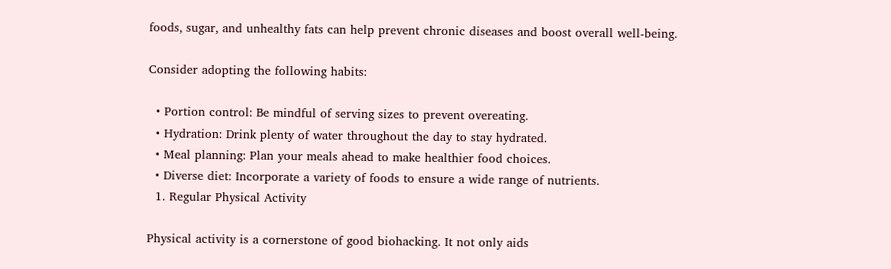foods, sugar, and unhealthy fats can help prevent chronic diseases and boost overall well-being.

Consider adopting the following habits:

  • Portion control: Be mindful of serving sizes to prevent overeating.
  • Hydration: Drink plenty of water throughout the day to stay hydrated.
  • Meal planning: Plan your meals ahead to make healthier food choices.
  • Diverse diet: Incorporate a variety of foods to ensure a wide range of nutrients.
  1. Regular Physical Activity

Physical activity is a cornerstone of good biohacking. It not only aids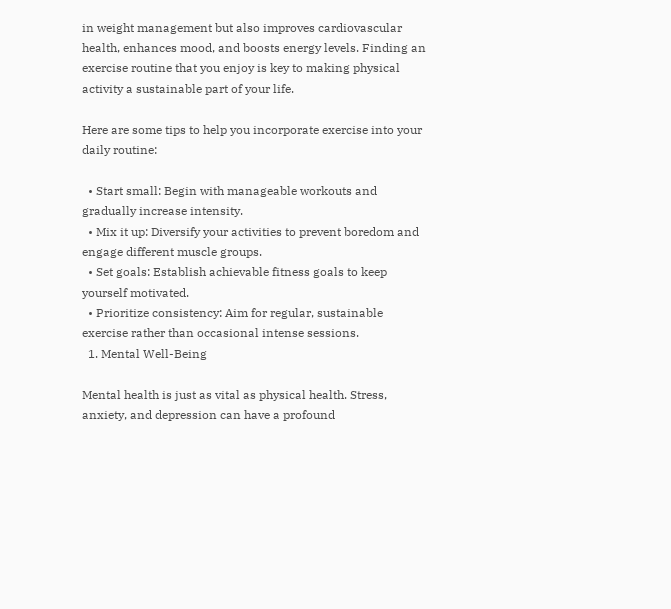in weight management but also improves cardiovascular health, enhances mood, and boosts energy levels. Finding an exercise routine that you enjoy is key to making physical activity a sustainable part of your life.

Here are some tips to help you incorporate exercise into your daily routine:

  • Start small: Begin with manageable workouts and gradually increase intensity.
  • Mix it up: Diversify your activities to prevent boredom and engage different muscle groups.
  • Set goals: Establish achievable fitness goals to keep yourself motivated.
  • Prioritize consistency: Aim for regular, sustainable exercise rather than occasional intense sessions.
  1. Mental Well-Being

Mental health is just as vital as physical health. Stress, anxiety, and depression can have a profound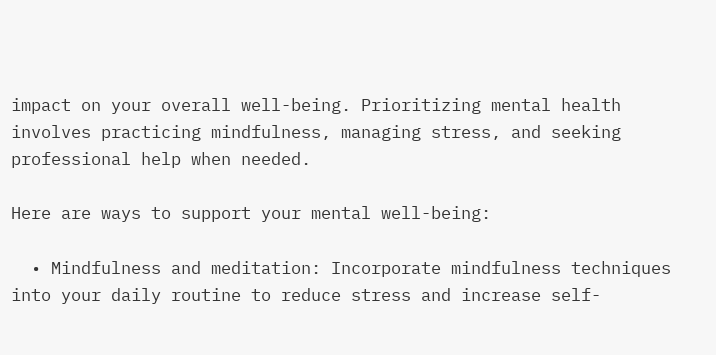impact on your overall well-being. Prioritizing mental health involves practicing mindfulness, managing stress, and seeking professional help when needed.

Here are ways to support your mental well-being:

  • Mindfulness and meditation: Incorporate mindfulness techniques into your daily routine to reduce stress and increase self-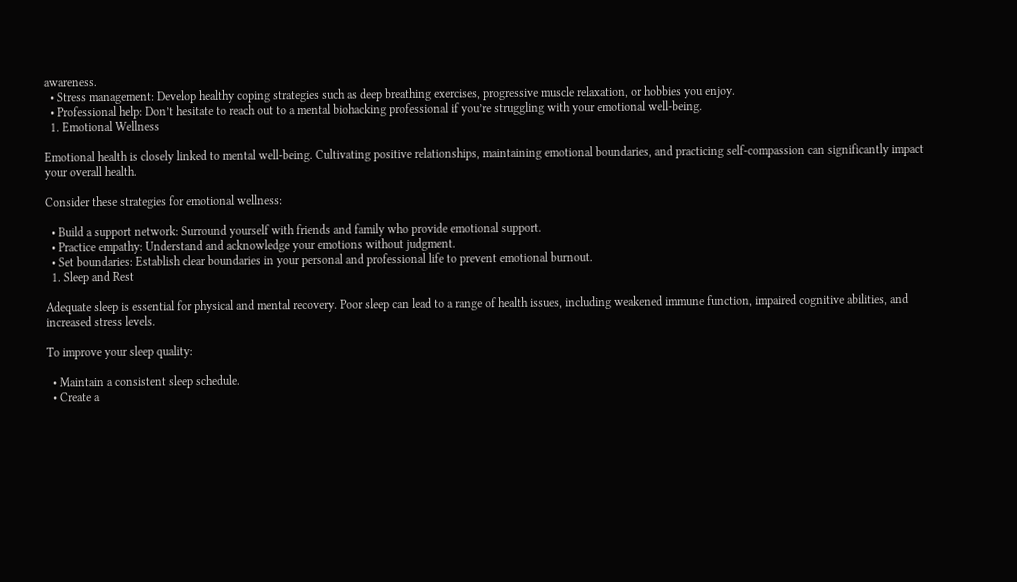awareness.
  • Stress management: Develop healthy coping strategies such as deep breathing exercises, progressive muscle relaxation, or hobbies you enjoy.
  • Professional help: Don’t hesitate to reach out to a mental biohacking professional if you’re struggling with your emotional well-being.
  1. Emotional Wellness

Emotional health is closely linked to mental well-being. Cultivating positive relationships, maintaining emotional boundaries, and practicing self-compassion can significantly impact your overall health.

Consider these strategies for emotional wellness:

  • Build a support network: Surround yourself with friends and family who provide emotional support.
  • Practice empathy: Understand and acknowledge your emotions without judgment.
  • Set boundaries: Establish clear boundaries in your personal and professional life to prevent emotional burnout.
  1. Sleep and Rest

Adequate sleep is essential for physical and mental recovery. Poor sleep can lead to a range of health issues, including weakened immune function, impaired cognitive abilities, and increased stress levels.

To improve your sleep quality:

  • Maintain a consistent sleep schedule.
  • Create a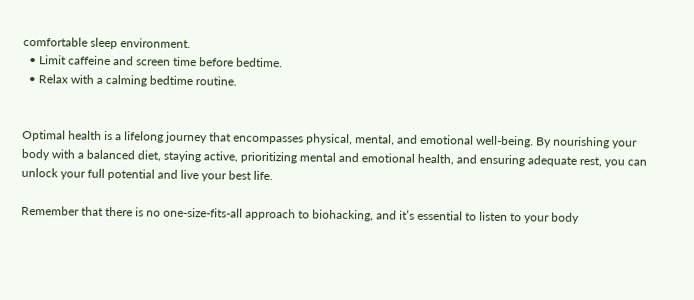comfortable sleep environment.
  • Limit caffeine and screen time before bedtime.
  • Relax with a calming bedtime routine.


Optimal health is a lifelong journey that encompasses physical, mental, and emotional well-being. By nourishing your body with a balanced diet, staying active, prioritizing mental and emotional health, and ensuring adequate rest, you can unlock your full potential and live your best life.

Remember that there is no one-size-fits-all approach to biohacking, and it’s essential to listen to your body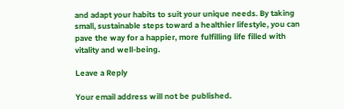and adapt your habits to suit your unique needs. By taking small, sustainable steps toward a healthier lifestyle, you can pave the way for a happier, more fulfilling life filled with vitality and well-being.

Leave a Reply

Your email address will not be published.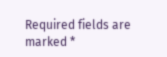Required fields are marked *